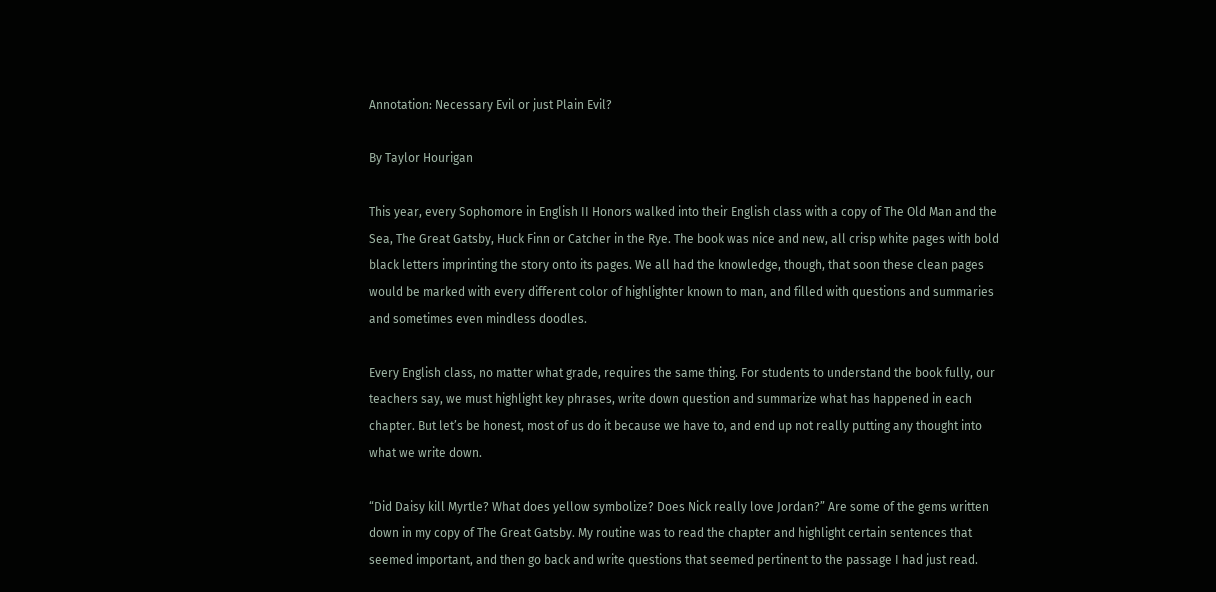Annotation: Necessary Evil or just Plain Evil?

By Taylor Hourigan

This year, every Sophomore in English II Honors walked into their English class with a copy of The Old Man and the Sea, The Great Gatsby, Huck Finn or Catcher in the Rye. The book was nice and new, all crisp white pages with bold black letters imprinting the story onto its pages. We all had the knowledge, though, that soon these clean pages would be marked with every different color of highlighter known to man, and filled with questions and summaries and sometimes even mindless doodles.

Every English class, no matter what grade, requires the same thing. For students to understand the book fully, our teachers say, we must highlight key phrases, write down question and summarize what has happened in each chapter. But let’s be honest, most of us do it because we have to, and end up not really putting any thought into what we write down.

“Did Daisy kill Myrtle? What does yellow symbolize? Does Nick really love Jordan?” Are some of the gems written down in my copy of The Great Gatsby. My routine was to read the chapter and highlight certain sentences that seemed important, and then go back and write questions that seemed pertinent to the passage I had just read.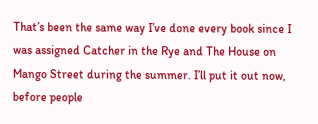That’s been the same way I’ve done every book since I was assigned Catcher in the Rye and The House on Mango Street during the summer. I’ll put it out now, before people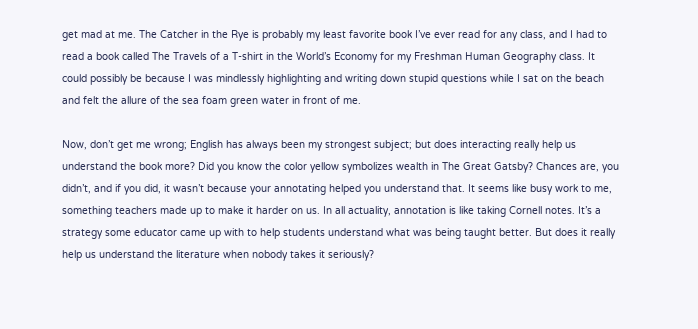get mad at me. The Catcher in the Rye is probably my least favorite book I’ve ever read for any class, and I had to read a book called The Travels of a T-shirt in the World’s Economy for my Freshman Human Geography class. It could possibly be because I was mindlessly highlighting and writing down stupid questions while I sat on the beach and felt the allure of the sea foam green water in front of me.

Now, don’t get me wrong; English has always been my strongest subject; but does interacting really help us understand the book more? Did you know the color yellow symbolizes wealth in The Great Gatsby? Chances are, you didn’t, and if you did, it wasn’t because your annotating helped you understand that. It seems like busy work to me, something teachers made up to make it harder on us. In all actuality, annotation is like taking Cornell notes. It’s a strategy some educator came up with to help students understand what was being taught better. But does it really help us understand the literature when nobody takes it seriously?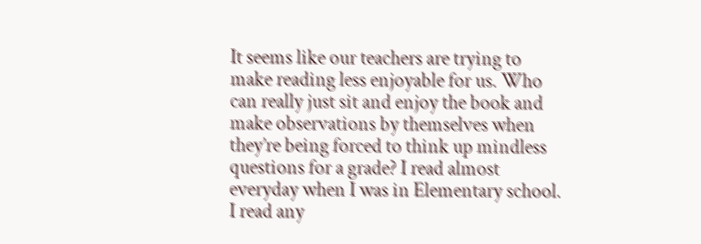It seems like our teachers are trying to make reading less enjoyable for us. Who can really just sit and enjoy the book and make observations by themselves when they’re being forced to think up mindless questions for a grade? I read almost everyday when I was in Elementary school. I read any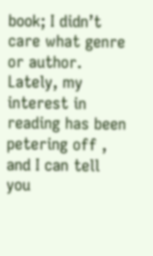book; I didn’t care what genre or author. Lately, my interest in reading has been petering off , and I can tell you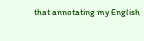that annotating my English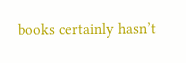books certainly hasn’t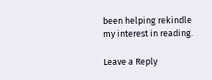been helping rekindle my interest in reading.

Leave a Reply